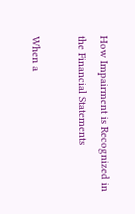How Impairment is Recognized in the Financial Statements

When a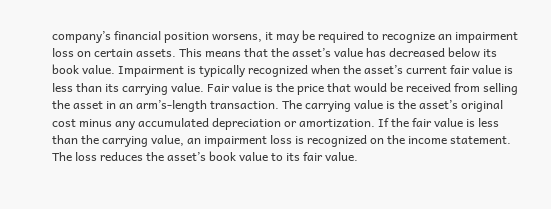company’s financial position worsens, it may be required to recognize an impairment loss on certain assets. This means that the asset’s value has decreased below its book value. Impairment is typically recognized when the asset’s current fair value is less than its carrying value. Fair value is the price that would be received from selling the asset in an arm’s-length transaction. The carrying value is the asset’s original cost minus any accumulated depreciation or amortization. If the fair value is less than the carrying value, an impairment loss is recognized on the income statement. The loss reduces the asset’s book value to its fair value.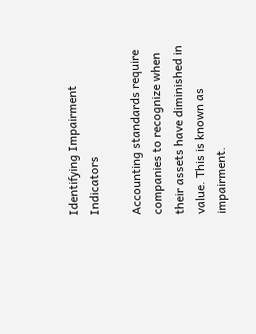Identifying Impairment Indicators

Accounting standards require companies to recognize when their assets have diminished in value. This is known as impairment.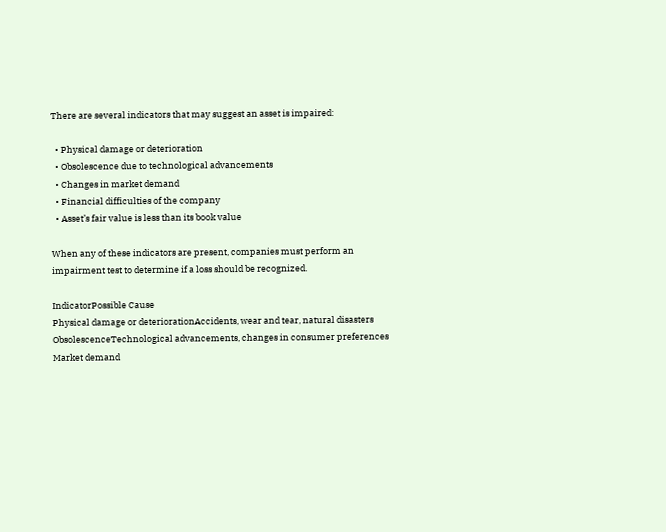There are several indicators that may suggest an asset is impaired:

  • Physical damage or deterioration
  • Obsolescence due to technological advancements
  • Changes in market demand
  • Financial difficulties of the company
  • Asset’s fair value is less than its book value

When any of these indicators are present, companies must perform an impairment test to determine if a loss should be recognized.

IndicatorPossible Cause
Physical damage or deteriorationAccidents, wear and tear, natural disasters
ObsolescenceTechnological advancements, changes in consumer preferences
Market demand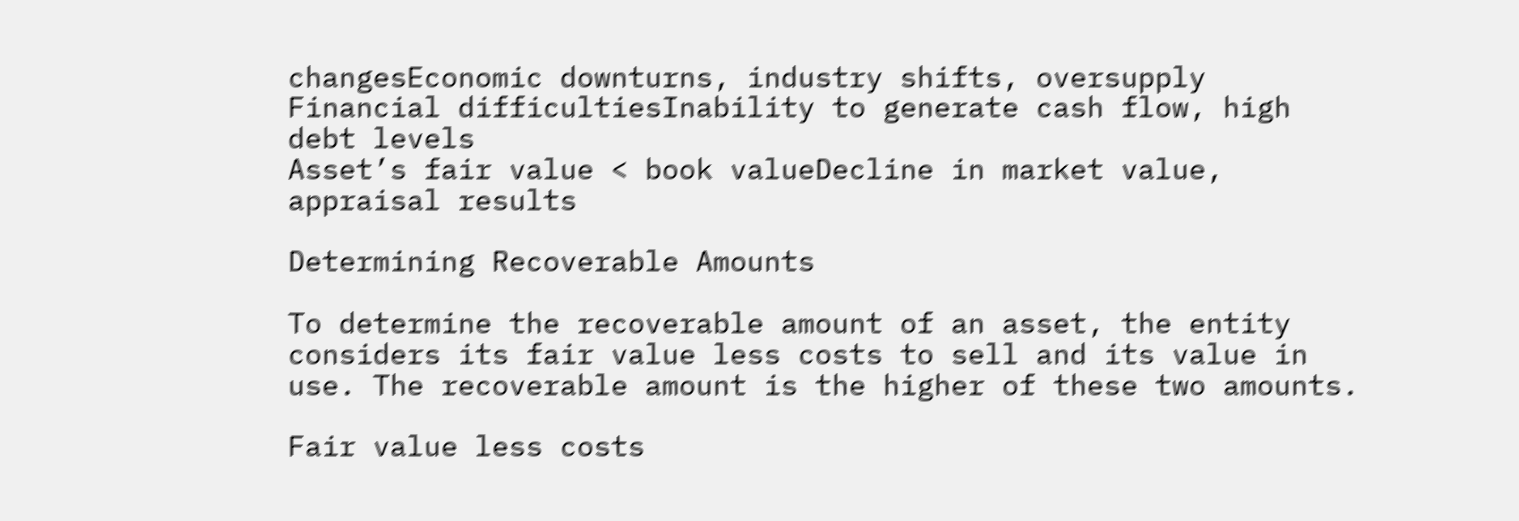changesEconomic downturns, industry shifts, oversupply
Financial difficultiesInability to generate cash flow, high debt levels
Asset’s fair value < book valueDecline in market value, appraisal results

Determining Recoverable Amounts

To determine the recoverable amount of an asset, the entity considers its fair value less costs to sell and its value in use. The recoverable amount is the higher of these two amounts.

Fair value less costs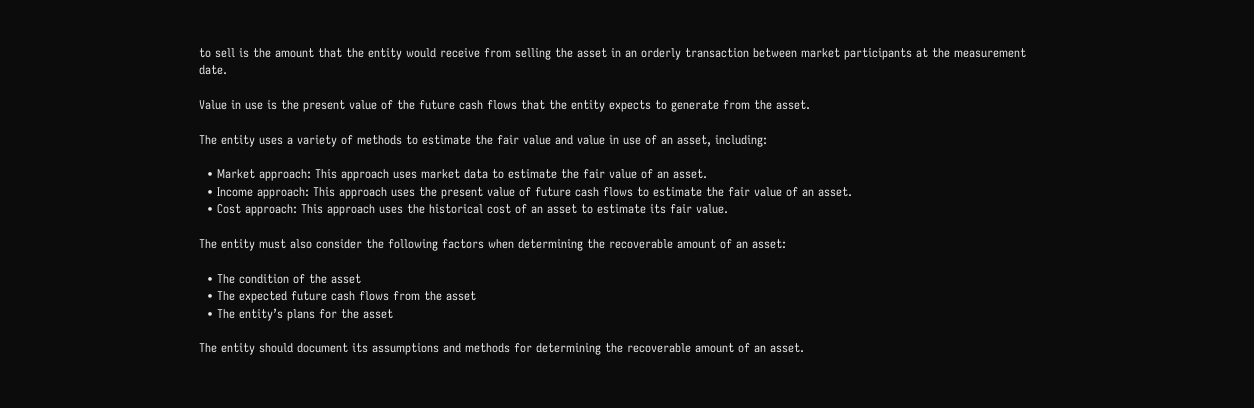to sell is the amount that the entity would receive from selling the asset in an orderly transaction between market participants at the measurement date.

Value in use is the present value of the future cash flows that the entity expects to generate from the asset.

The entity uses a variety of methods to estimate the fair value and value in use of an asset, including:

  • Market approach: This approach uses market data to estimate the fair value of an asset.
  • Income approach: This approach uses the present value of future cash flows to estimate the fair value of an asset.
  • Cost approach: This approach uses the historical cost of an asset to estimate its fair value.

The entity must also consider the following factors when determining the recoverable amount of an asset:

  • The condition of the asset
  • The expected future cash flows from the asset
  • The entity’s plans for the asset

The entity should document its assumptions and methods for determining the recoverable amount of an asset.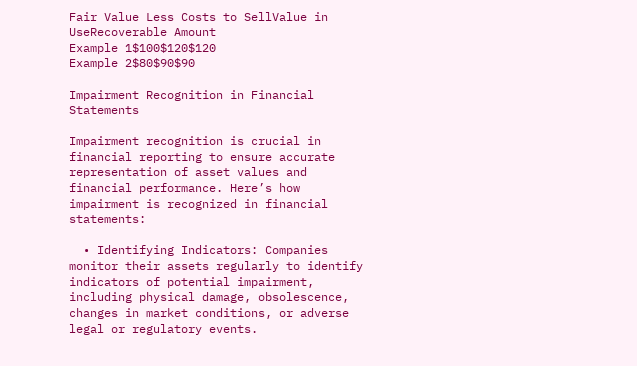Fair Value Less Costs to SellValue in UseRecoverable Amount
Example 1$100$120$120
Example 2$80$90$90

Impairment Recognition in Financial Statements

Impairment recognition is crucial in financial reporting to ensure accurate representation of asset values and financial performance. Here’s how impairment is recognized in financial statements:

  • Identifying Indicators: Companies monitor their assets regularly to identify indicators of potential impairment, including physical damage, obsolescence, changes in market conditions, or adverse legal or regulatory events.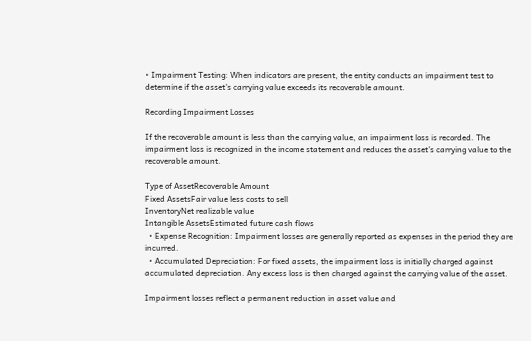• Impairment Testing: When indicators are present, the entity conducts an impairment test to determine if the asset’s carrying value exceeds its recoverable amount.

Recording Impairment Losses

If the recoverable amount is less than the carrying value, an impairment loss is recorded. The impairment loss is recognized in the income statement and reduces the asset’s carrying value to the recoverable amount.

Type of AssetRecoverable Amount
Fixed AssetsFair value less costs to sell
InventoryNet realizable value
Intangible AssetsEstimated future cash flows
  • Expense Recognition: Impairment losses are generally reported as expenses in the period they are incurred.
  • Accumulated Depreciation: For fixed assets, the impairment loss is initially charged against accumulated depreciation. Any excess loss is then charged against the carrying value of the asset.

Impairment losses reflect a permanent reduction in asset value and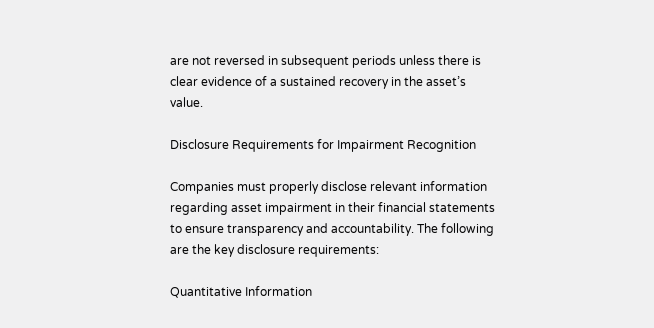are not reversed in subsequent periods unless there is clear evidence of a sustained recovery in the asset’s value.

Disclosure Requirements for Impairment Recognition

Companies must properly disclose relevant information regarding asset impairment in their financial statements to ensure transparency and accountability. The following are the key disclosure requirements:

Quantitative Information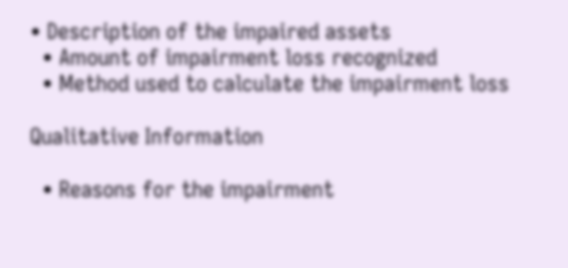• Description of the impaired assets
  • Amount of impairment loss recognized
  • Method used to calculate the impairment loss

Qualitative Information

  • Reasons for the impairment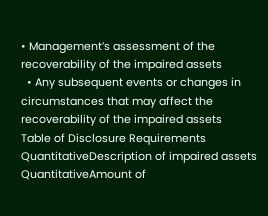• Management’s assessment of the recoverability of the impaired assets
  • Any subsequent events or changes in circumstances that may affect the recoverability of the impaired assets
Table of Disclosure Requirements
QuantitativeDescription of impaired assets
QuantitativeAmount of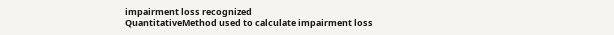impairment loss recognized
QuantitativeMethod used to calculate impairment loss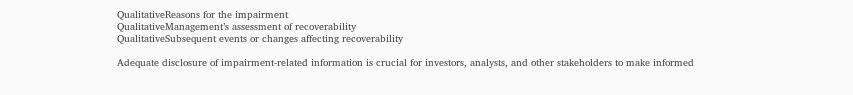QualitativeReasons for the impairment
QualitativeManagement’s assessment of recoverability
QualitativeSubsequent events or changes affecting recoverability

Adequate disclosure of impairment-related information is crucial for investors, analysts, and other stakeholders to make informed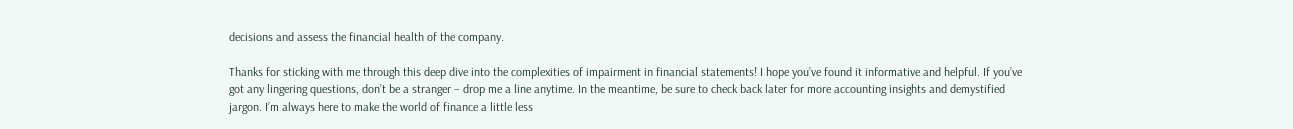decisions and assess the financial health of the company.

Thanks for sticking with me through this deep dive into the complexities of impairment in financial statements! I hope you’ve found it informative and helpful. If you’ve got any lingering questions, don’t be a stranger – drop me a line anytime. In the meantime, be sure to check back later for more accounting insights and demystified jargon. I’m always here to make the world of finance a little less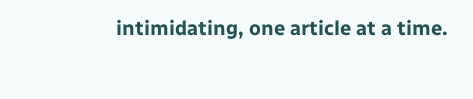intimidating, one article at a time.